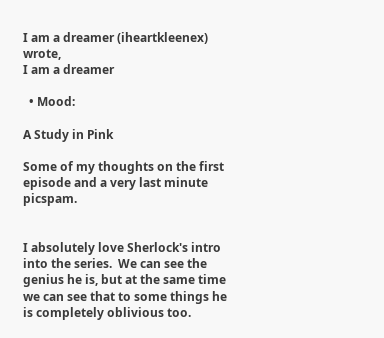I am a dreamer (iheartkleenex) wrote,
I am a dreamer

  • Mood:

A Study in Pink

Some of my thoughts on the first episode and a very last minute picspam.


I absolutely love Sherlock's intro into the series.  We can see the genius he is, but at the same time we can see that to some things he is completely oblivious too.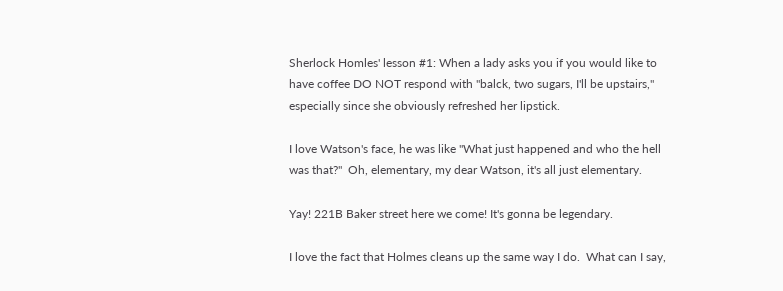Sherlock Homles' lesson #1: When a lady asks you if you would like to have coffee DO NOT respond with "balck, two sugars, I'll be upstairs," especially since she obviously refreshed her lipstick.

I love Watson's face, he was like "What just happened and who the hell was that?"  Oh, elementary, my dear Watson, it's all just elementary.

Yay! 221B Baker street here we come! It's gonna be legendary.

I love the fact that Holmes cleans up the same way I do.  What can I say,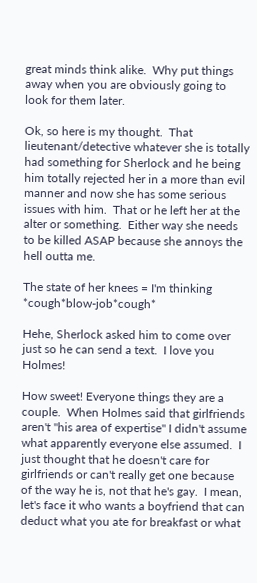great minds think alike.  Why put things away when you are obviously going to look for them later.

Ok, so here is my thought.  That lieutenant/detective whatever she is totally had something for Sherlock and he being him totally rejected her in a more than evil manner and now she has some serious issues with him.  That or he left her at the alter or something.  Either way she needs to be killed ASAP because she annoys the hell outta me.

The state of her knees = I'm thinking *cough*blow-job*cough*

Hehe, Sherlock asked him to come over just so he can send a text.  I love you Holmes!

How sweet! Everyone things they are a couple.  When Holmes said that girlfriends aren't "his area of expertise" I didn't assume what apparently everyone else assumed.  I just thought that he doesn't care for girlfriends or can't really get one because of the way he is, not that he's gay.  I mean, let's face it who wants a boyfriend that can deduct what you ate for breakfast or what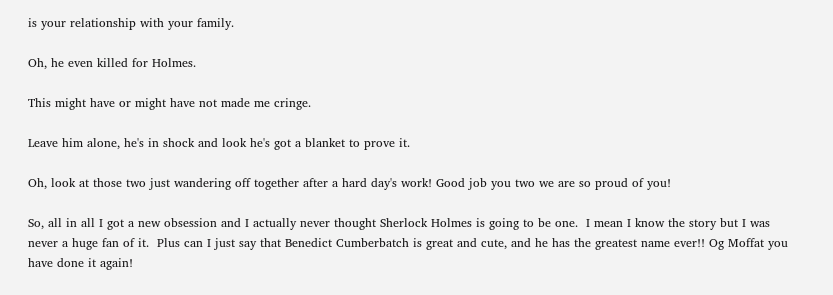is your relationship with your family.

Oh, he even killed for Holmes.

This might have or might have not made me cringe.

Leave him alone, he's in shock and look he's got a blanket to prove it.

Oh, look at those two just wandering off together after a hard day's work! Good job you two we are so proud of you!

So, all in all I got a new obsession and I actually never thought Sherlock Holmes is going to be one.  I mean I know the story but I was never a huge fan of it.  Plus can I just say that Benedict Cumberbatch is great and cute, and he has the greatest name ever!! Og Moffat you have done it again!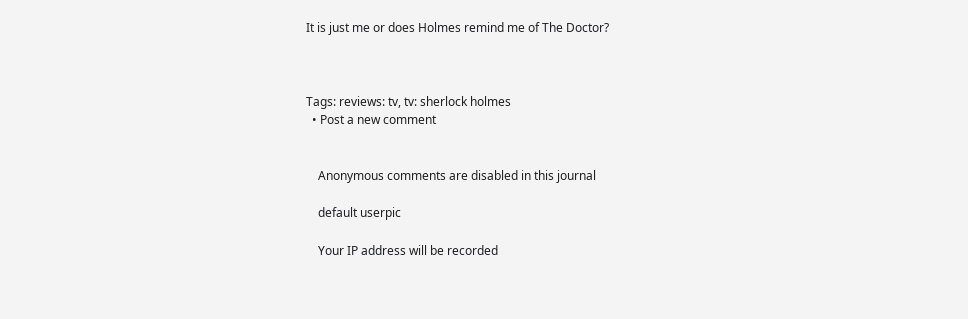It is just me or does Holmes remind me of The Doctor?



Tags: reviews: tv, tv: sherlock holmes
  • Post a new comment


    Anonymous comments are disabled in this journal

    default userpic

    Your IP address will be recorded